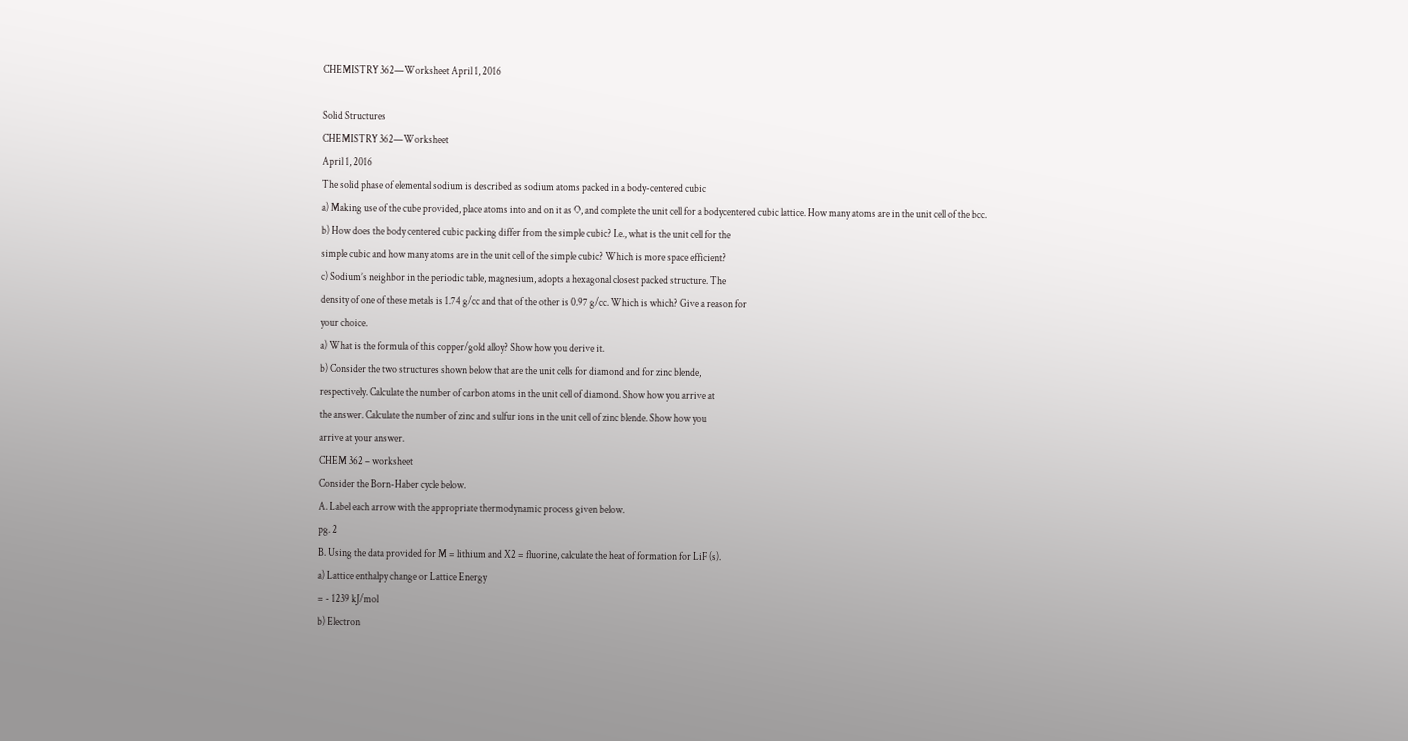CHEMISTRY 362—Worksheet April 1, 2016

Solid Structures
CHEMISTRY 362—Worksheet
April 1, 2016
The solid phase of elemental sodium is described as sodium atoms packed in a body-centered cubic
a) Making use of the cube provided, place atoms into and on it as O, and complete the unit cell for a bodycentered cubic lattice. How many atoms are in the unit cell of the bcc.
b) How does the body centered cubic packing differ from the simple cubic? I.e., what is the unit cell for the
simple cubic and how many atoms are in the unit cell of the simple cubic? Which is more space efficient?
c) Sodium’s neighbor in the periodic table, magnesium, adopts a hexagonal closest packed structure. The
density of one of these metals is 1.74 g/cc and that of the other is 0.97 g/cc. Which is which? Give a reason for
your choice.
a) What is the formula of this copper/gold alloy? Show how you derive it.
b) Consider the two structures shown below that are the unit cells for diamond and for zinc blende,
respectively. Calculate the number of carbon atoms in the unit cell of diamond. Show how you arrive at
the answer. Calculate the number of zinc and sulfur ions in the unit cell of zinc blende. Show how you
arrive at your answer.
CHEM 362 – worksheet
Consider the Born-Haber cycle below.
A. Label each arrow with the appropriate thermodynamic process given below.
pg. 2
B. Using the data provided for M = lithium and X2 = fluorine, calculate the heat of formation for LiF (s).
a) Lattice enthalpy change or Lattice Energy
= - 1239 kJ/mol
b) Electron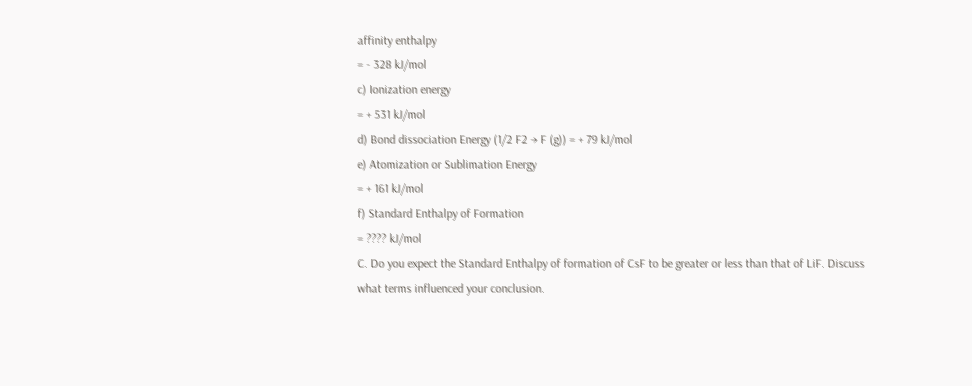affinity enthalpy
= - 328 kJ/mol
c) Ionization energy
= + 531 kJ/mol
d) Bond dissociation Energy (1/2 F2 → F (g)) = + 79 kJ/mol
e) Atomization or Sublimation Energy
= + 161 kJ/mol
f) Standard Enthalpy of Formation
= ???? kJ/mol
C. Do you expect the Standard Enthalpy of formation of CsF to be greater or less than that of LiF. Discuss
what terms influenced your conclusion.